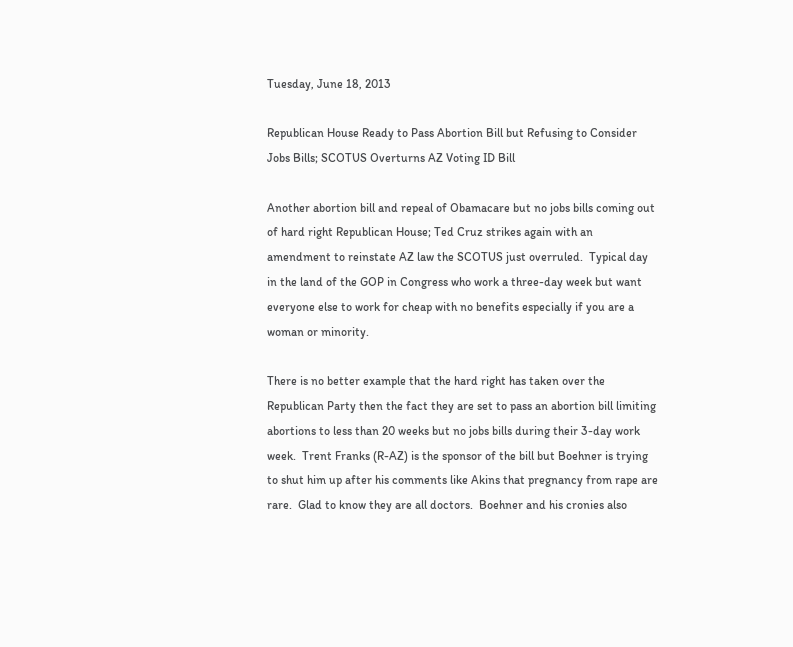Tuesday, June 18, 2013

Republican House Ready to Pass Abortion Bill but Refusing to Consider Jobs Bills; SCOTUS Overturns AZ Voting ID Bill

Another abortion bill and repeal of Obamacare but no jobs bills coming out of hard right Republican House; Ted Cruz strikes again with an amendment to reinstate AZ law the SCOTUS just overruled.  Typical day in the land of the GOP in Congress who work a three-day week but want everyone else to work for cheap with no benefits especially if you are a woman or minority.

There is no better example that the hard right has taken over the Republican Party then the fact they are set to pass an abortion bill limiting abortions to less than 20 weeks but no jobs bills during their 3-day work week.  Trent Franks (R-AZ) is the sponsor of the bill but Boehner is trying to shut him up after his comments like Akins that pregnancy from rape are rare.  Glad to know they are all doctors.  Boehner and his cronies also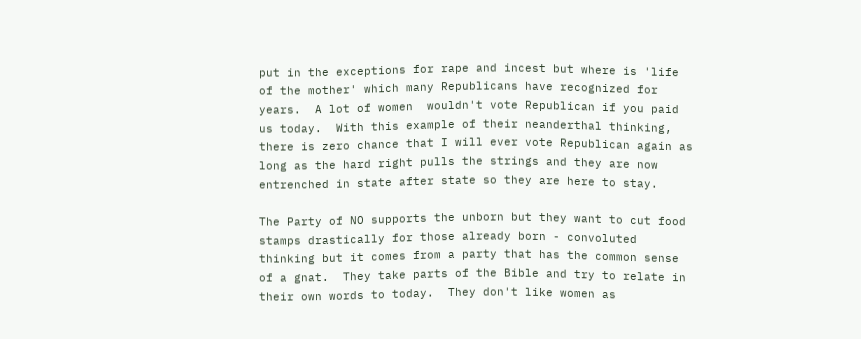put in the exceptions for rape and incest but where is 'life of the mother' which many Republicans have recognized for years.  A lot of women  wouldn't vote Republican if you paid us today.  With this example of their neanderthal thinking, there is zero chance that I will ever vote Republican again as long as the hard right pulls the strings and they are now entrenched in state after state so they are here to stay.

The Party of NO supports the unborn but they want to cut food stamps drastically for those already born - convoluted thinking but it comes from a party that has the common sense of a gnat.  They take parts of the Bible and try to relate in their own words to today.  They don't like women as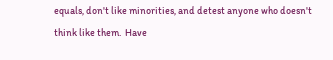equals, don't like minorities, and detest anyone who doesn't think like them.  Have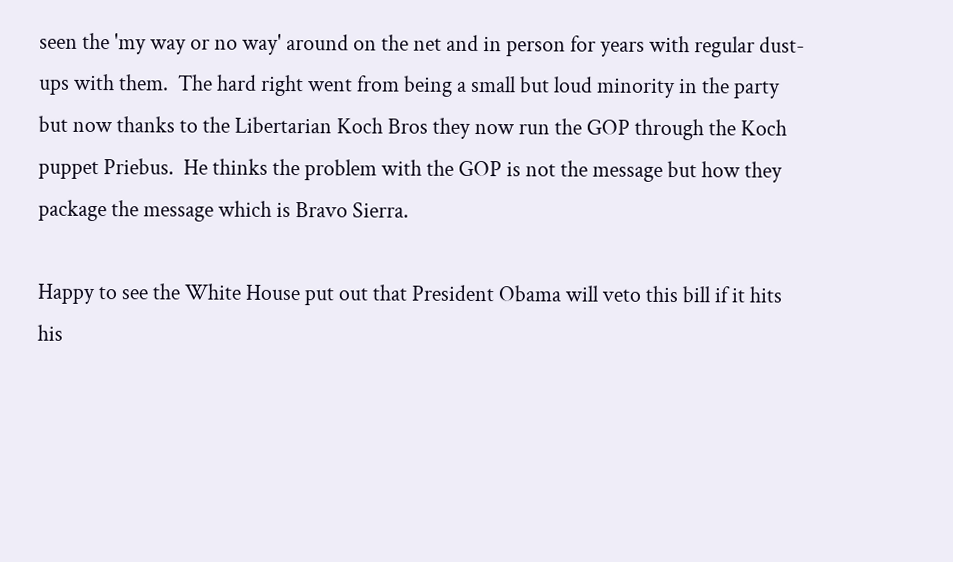seen the 'my way or no way' around on the net and in person for years with regular dust-ups with them.  The hard right went from being a small but loud minority in the party but now thanks to the Libertarian Koch Bros they now run the GOP through the Koch puppet Priebus.  He thinks the problem with the GOP is not the message but how they package the message which is Bravo Sierra.

Happy to see the White House put out that President Obama will veto this bill if it hits his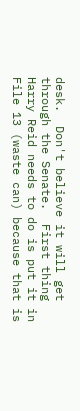desk.  Don't believe it will get through the Senate.  First thing Harry Reid needs to do is put it in File 13 (waste can) because that is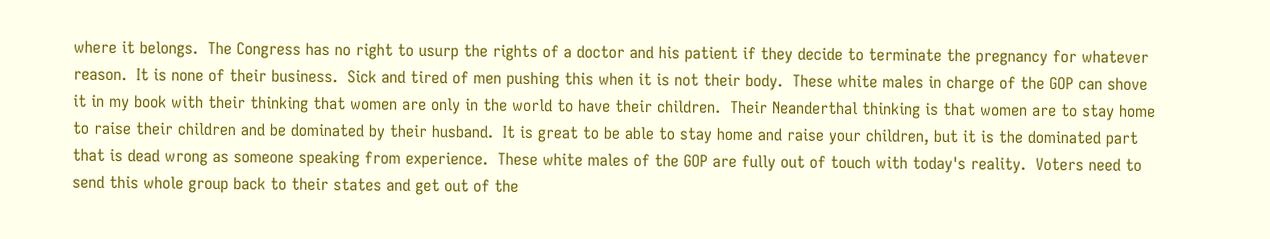where it belongs.  The Congress has no right to usurp the rights of a doctor and his patient if they decide to terminate the pregnancy for whatever reason.  It is none of their business.  Sick and tired of men pushing this when it is not their body.  These white males in charge of the GOP can shove it in my book with their thinking that women are only in the world to have their children.  Their Neanderthal thinking is that women are to stay home to raise their children and be dominated by their husband.  It is great to be able to stay home and raise your children, but it is the dominated part that is dead wrong as someone speaking from experience.  These white males of the GOP are fully out of touch with today's reality.  Voters need to send this whole group back to their states and get out of the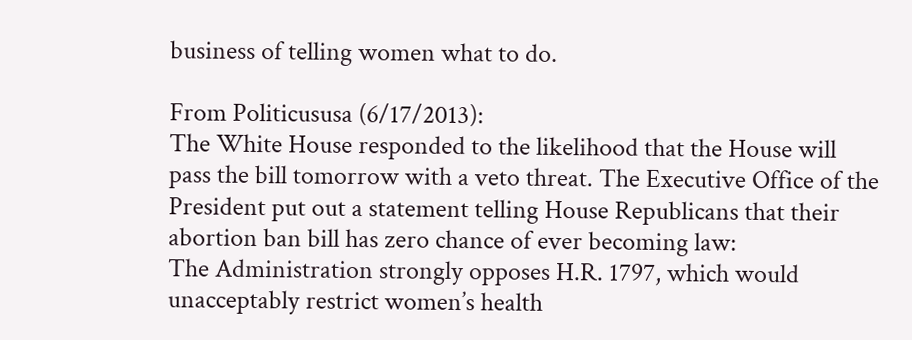business of telling women what to do.

From Politicususa (6/17/2013):
The White House responded to the likelihood that the House will pass the bill tomorrow with a veto threat. The Executive Office of the President put out a statement telling House Republicans that their abortion ban bill has zero chance of ever becoming law:
The Administration strongly opposes H.R. 1797, which would unacceptably restrict women’s health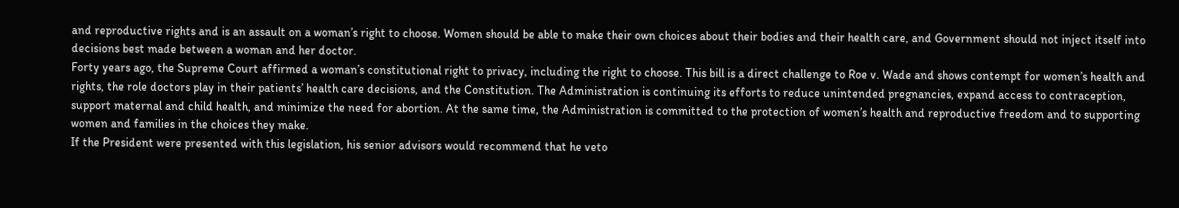and reproductive rights and is an assault on a woman’s right to choose. Women should be able to make their own choices about their bodies and their health care, and Government should not inject itself into decisions best made between a woman and her doctor.
Forty years ago, the Supreme Court affirmed a woman’s constitutional right to privacy, including the right to choose. This bill is a direct challenge to Roe v. Wade and shows contempt for women’s health and rights, the role doctors play in their patients’ health care decisions, and the Constitution. The Administration is continuing its efforts to reduce unintended pregnancies, expand access to contraception, support maternal and child health, and minimize the need for abortion. At the same time, the Administration is committed to the protection of women’s health and reproductive freedom and to supporting women and families in the choices they make.
If the President were presented with this legislation, his senior advisors would recommend that he veto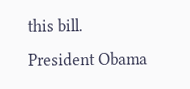this bill.
President Obama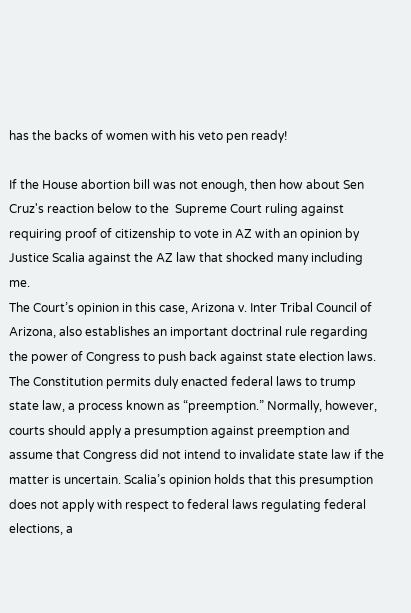has the backs of women with his veto pen ready!

If the House abortion bill was not enough, then how about Sen Cruz's reaction below to the  Supreme Court ruling against requiring proof of citizenship to vote in AZ with an opinion by Justice Scalia against the AZ law that shocked many including me.
The Court’s opinion in this case, Arizona v. Inter Tribal Council of Arizona, also establishes an important doctrinal rule regarding the power of Congress to push back against state election laws. The Constitution permits duly enacted federal laws to trump state law, a process known as “preemption.” Normally, however, courts should apply a presumption against preemption and assume that Congress did not intend to invalidate state law if the matter is uncertain. Scalia’s opinion holds that this presumption does not apply with respect to federal laws regulating federal elections, a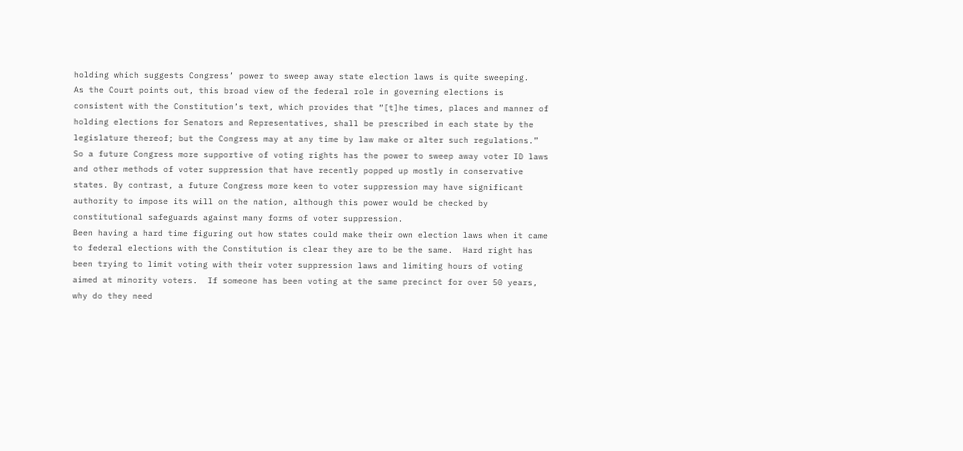holding which suggests Congress’ power to sweep away state election laws is quite sweeping.
As the Court points out, this broad view of the federal role in governing elections is consistent with the Constitution’s text, which provides that “[t]he times, places and manner of holding elections for Senators and Representatives, shall be prescribed in each state by the legislature thereof; but the Congress may at any time by law make or alter such regulations.” So a future Congress more supportive of voting rights has the power to sweep away voter ID laws and other methods of voter suppression that have recently popped up mostly in conservative states. By contrast, a future Congress more keen to voter suppression may have significant authority to impose its will on the nation, although this power would be checked by constitutional safeguards against many forms of voter suppression.
Been having a hard time figuring out how states could make their own election laws when it came to federal elections with the Constitution is clear they are to be the same.  Hard right has been trying to limit voting with their voter suppression laws and limiting hours of voting aimed at minority voters.  If someone has been voting at the same precinct for over 50 years, why do they need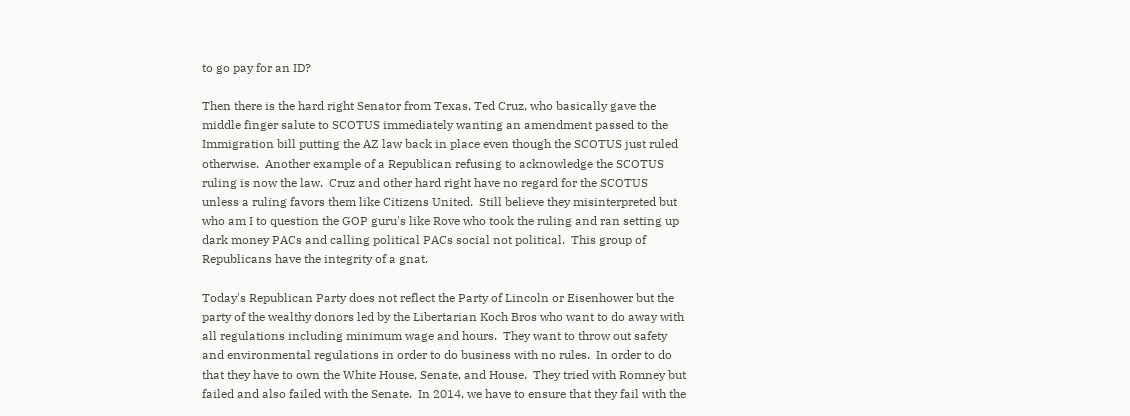to go pay for an ID?

Then there is the hard right Senator from Texas, Ted Cruz, who basically gave the middle finger salute to SCOTUS immediately wanting an amendment passed to the Immigration bill putting the AZ law back in place even though the SCOTUS just ruled otherwise.  Another example of a Republican refusing to acknowledge the SCOTUS ruling is now the law.  Cruz and other hard right have no regard for the SCOTUS unless a ruling favors them like Citizens United.  Still believe they misinterpreted but who am I to question the GOP guru's like Rove who took the ruling and ran setting up dark money PACs and calling political PACs social not political.  This group of Republicans have the integrity of a gnat.

Today's Republican Party does not reflect the Party of Lincoln or Eisenhower but the party of the wealthy donors led by the Libertarian Koch Bros who want to do away with all regulations including minimum wage and hours.  They want to throw out safety and environmental regulations in order to do business with no rules.  In order to do that they have to own the White House, Senate, and House.  They tried with Romney but failed and also failed with the Senate.  In 2014, we have to ensure that they fail with the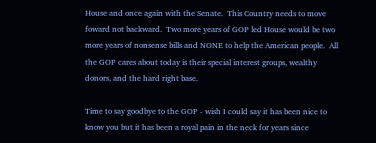House and once again with the Senate.  This Country needs to move foward not backward.  Two more years of GOP led House would be two more years of nonsense bills and NONE to help the American people.  All the GOP cares about today is their special interest groups, wealthy donors, and the hard right base.

Time to say goodbye to the GOP - wish I could say it has been nice to know you but it has been a royal pain in the neck for years since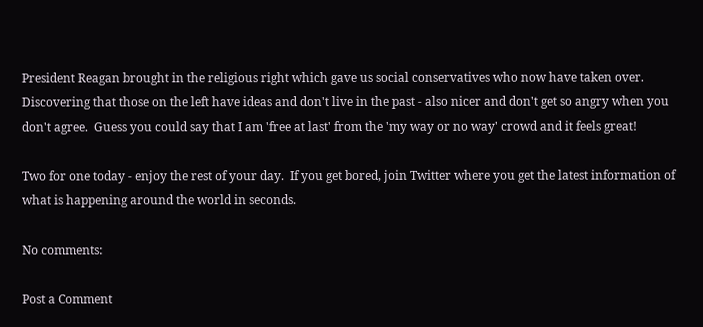President Reagan brought in the religious right which gave us social conservatives who now have taken over.   Discovering that those on the left have ideas and don't live in the past - also nicer and don't get so angry when you don't agree.  Guess you could say that I am 'free at last' from the 'my way or no way' crowd and it feels great!

Two for one today - enjoy the rest of your day.  If you get bored, join Twitter where you get the latest information of what is happening around the world in seconds.

No comments:

Post a Comment